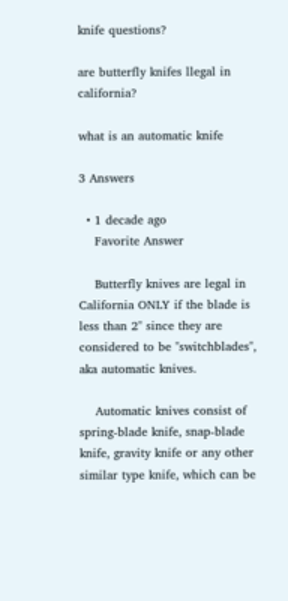knife questions?

are butterfly knifes llegal in california?

what is an automatic knife

3 Answers

  • 1 decade ago
    Favorite Answer

    Butterfly knives are legal in California ONLY if the blade is less than 2" since they are considered to be "switchblades", aka automatic knives.

    Automatic knives consist of spring-blade knife, snap-blade knife, gravity knife or any other similar type knife, which can be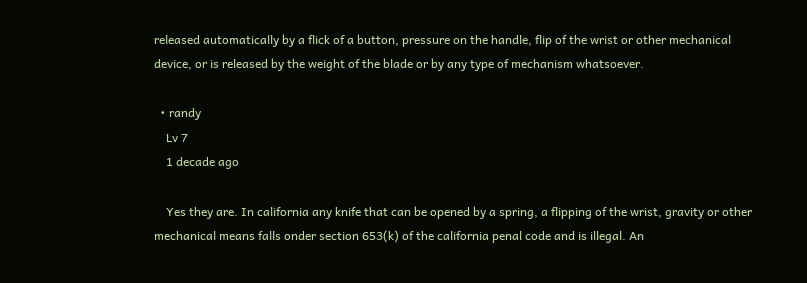released automatically by a flick of a button, pressure on the handle, flip of the wrist or other mechanical device, or is released by the weight of the blade or by any type of mechanism whatsoever.

  • randy
    Lv 7
    1 decade ago

    Yes they are. In california any knife that can be opened by a spring, a flipping of the wrist, gravity or other mechanical means falls onder section 653(k) of the california penal code and is illegal. An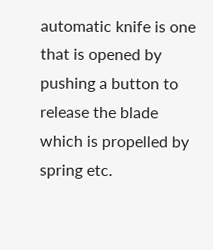automatic knife is one that is opened by pushing a button to release the blade which is propelled by spring etc.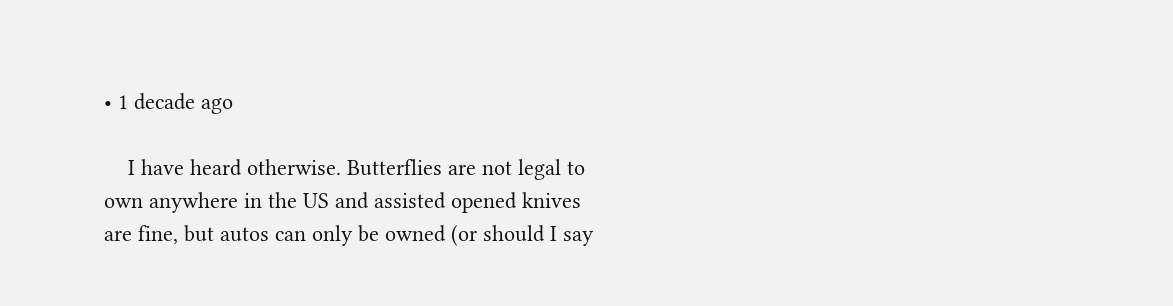• 1 decade ago

    I have heard otherwise. Butterflies are not legal to own anywhere in the US and assisted opened knives are fine, but autos can only be owned (or should I say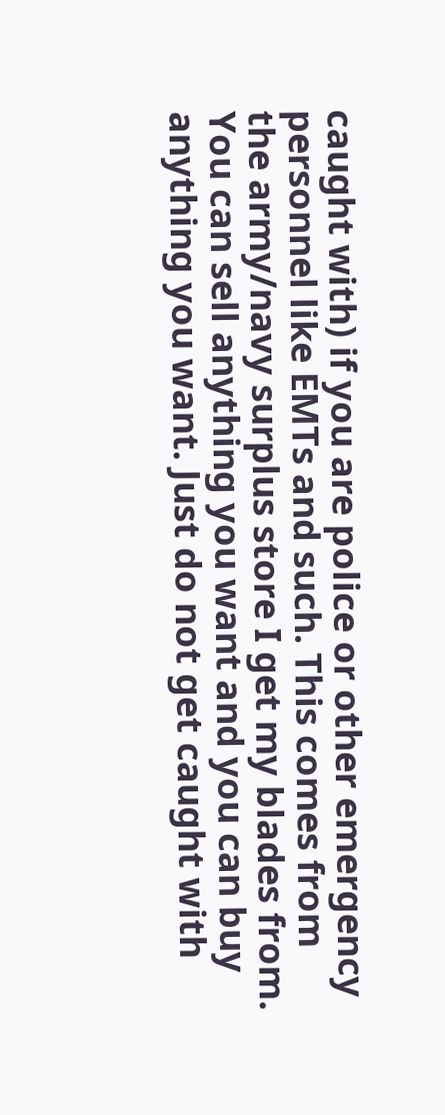caught with) if you are police or other emergency personnel like EMTs and such. This comes from the army/navy surplus store I get my blades from. You can sell anything you want and you can buy anything you want. Just do not get caught with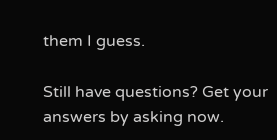them I guess.

Still have questions? Get your answers by asking now.